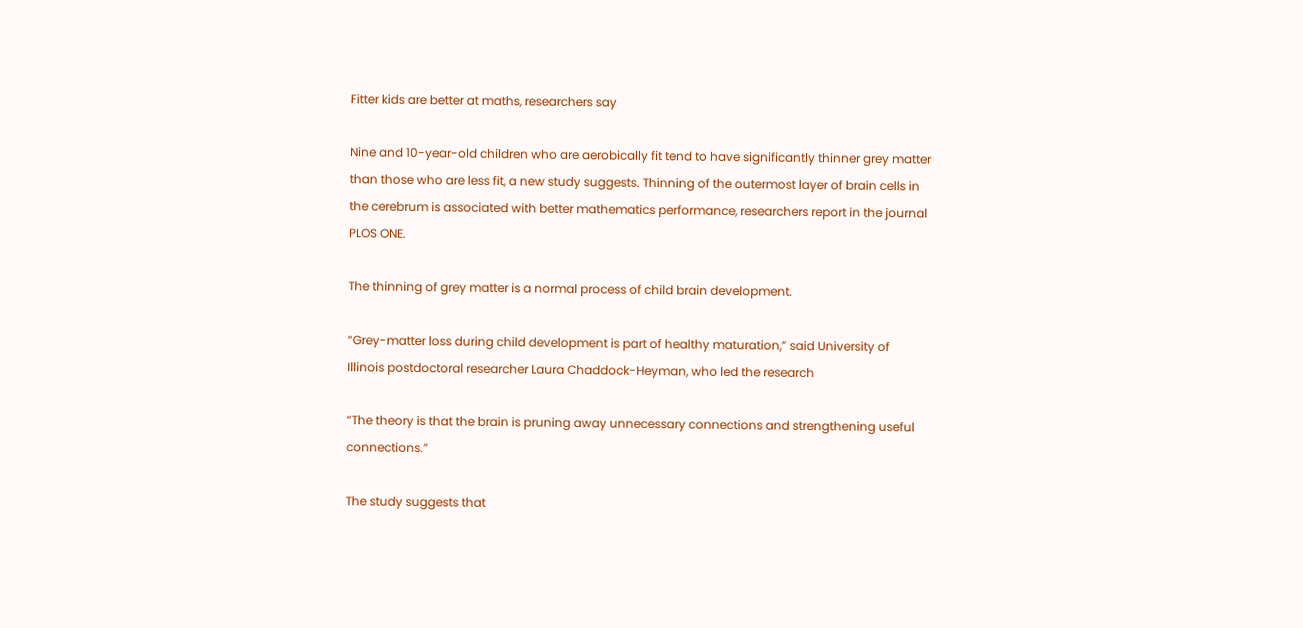Fitter kids are better at maths, researchers say

Nine and 10-year-old children who are aerobically fit tend to have significantly thinner grey matter than those who are less fit, a new study suggests. Thinning of the outermost layer of brain cells in the cerebrum is associated with better mathematics performance, researchers report in the journal PLOS ONE.

The thinning of grey matter is a normal process of child brain development.

“Grey-matter loss during child development is part of healthy maturation,” said University of Illinois postdoctoral researcher Laura Chaddock-Heyman, who led the research

“The theory is that the brain is pruning away unnecessary connections and strengthening useful connections.”

The study suggests that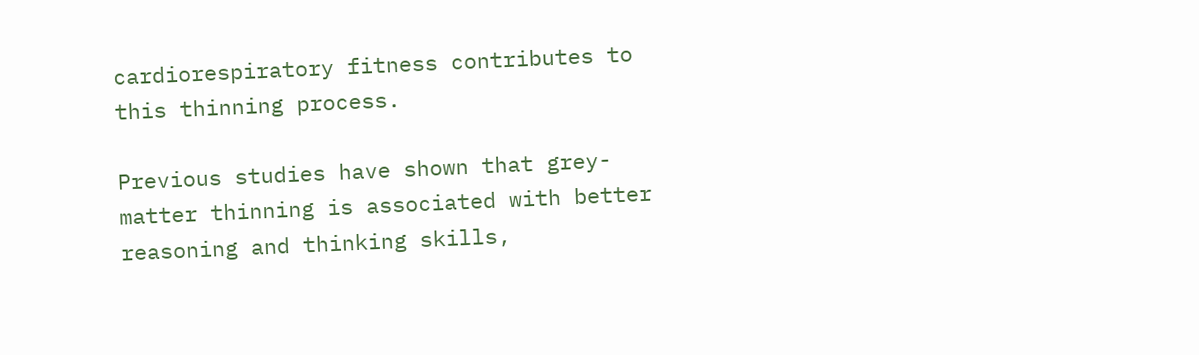cardiorespiratory fitness contributes to this thinning process.

Previous studies have shown that grey-matter thinning is associated with better reasoning and thinking skills,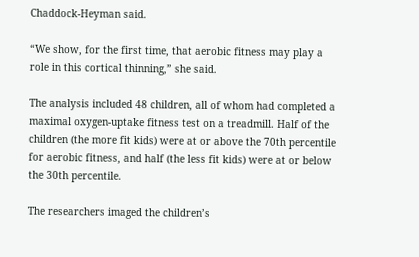Chaddock-Heyman said.

“We show, for the first time, that aerobic fitness may play a role in this cortical thinning,” she said.

The analysis included 48 children, all of whom had completed a maximal oxygen-uptake fitness test on a treadmill. Half of the children (the more fit kids) were at or above the 70th percentile for aerobic fitness, and half (the less fit kids) were at or below the 30th percentile.

The researchers imaged the children’s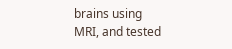brains using MRI, and tested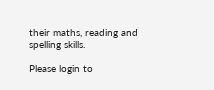their maths, reading and spelling skills.

Please login to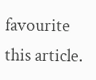favourite this article.